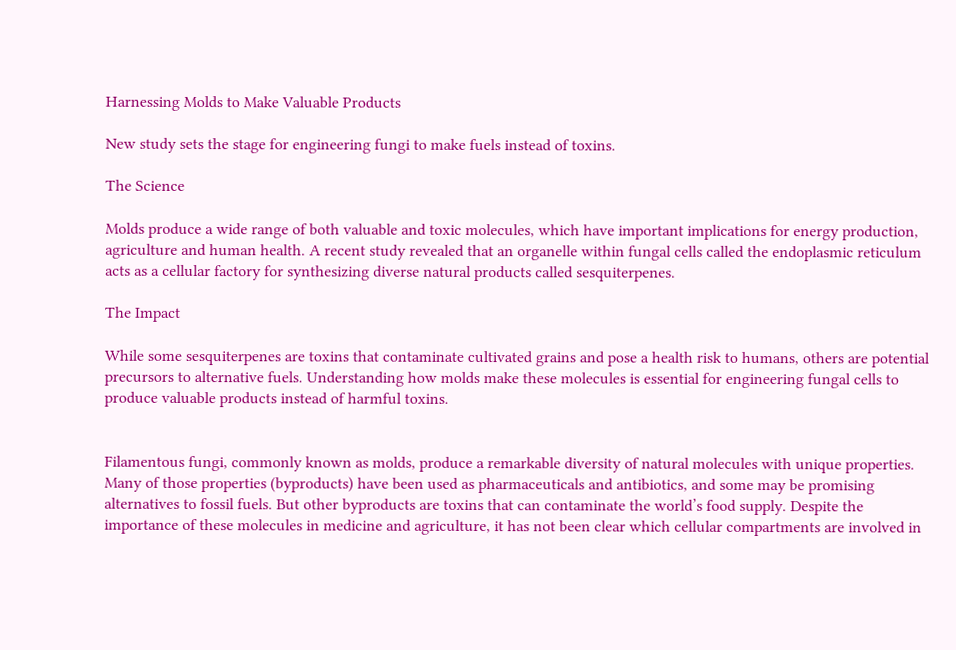Harnessing Molds to Make Valuable Products

New study sets the stage for engineering fungi to make fuels instead of toxins.

The Science

Molds produce a wide range of both valuable and toxic molecules, which have important implications for energy production, agriculture and human health. A recent study revealed that an organelle within fungal cells called the endoplasmic reticulum acts as a cellular factory for synthesizing diverse natural products called sesquiterpenes.

The Impact

While some sesquiterpenes are toxins that contaminate cultivated grains and pose a health risk to humans, others are potential precursors to alternative fuels. Understanding how molds make these molecules is essential for engineering fungal cells to produce valuable products instead of harmful toxins.


Filamentous fungi, commonly known as molds, produce a remarkable diversity of natural molecules with unique properties. Many of those properties (byproducts) have been used as pharmaceuticals and antibiotics, and some may be promising alternatives to fossil fuels. But other byproducts are toxins that can contaminate the world’s food supply. Despite the importance of these molecules in medicine and agriculture, it has not been clear which cellular compartments are involved in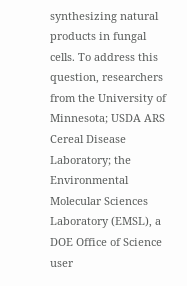synthesizing natural products in fungal cells. To address this question, researchers from the University of Minnesota; USDA ARS Cereal Disease Laboratory; the Environmental Molecular Sciences Laboratory (EMSL), a DOE Office of Science user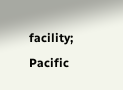facility; Pacific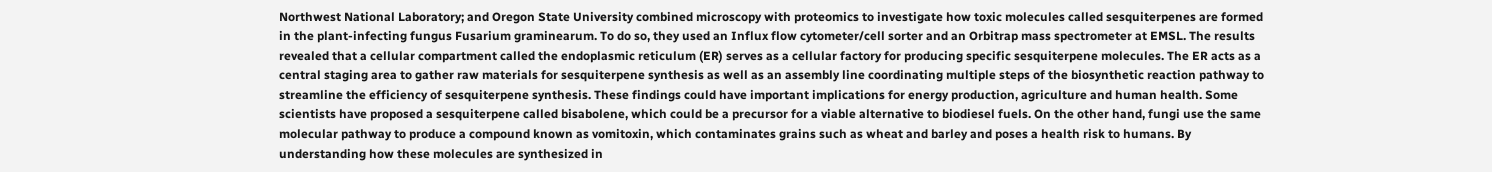Northwest National Laboratory; and Oregon State University combined microscopy with proteomics to investigate how toxic molecules called sesquiterpenes are formed in the plant-infecting fungus Fusarium graminearum. To do so, they used an Influx flow cytometer/cell sorter and an Orbitrap mass spectrometer at EMSL. The results revealed that a cellular compartment called the endoplasmic reticulum (ER) serves as a cellular factory for producing specific sesquiterpene molecules. The ER acts as a central staging area to gather raw materials for sesquiterpene synthesis as well as an assembly line coordinating multiple steps of the biosynthetic reaction pathway to streamline the efficiency of sesquiterpene synthesis. These findings could have important implications for energy production, agriculture and human health. Some scientists have proposed a sesquiterpene called bisabolene, which could be a precursor for a viable alternative to biodiesel fuels. On the other hand, fungi use the same molecular pathway to produce a compound known as vomitoxin, which contaminates grains such as wheat and barley and poses a health risk to humans. By understanding how these molecules are synthesized in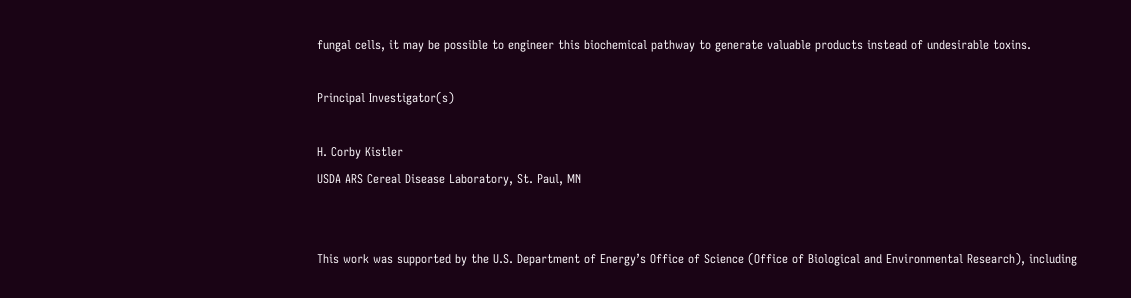fungal cells, it may be possible to engineer this biochemical pathway to generate valuable products instead of undesirable toxins.

Principal Investigator(s)

H. Corby Kistler
USDA ARS Cereal Disease Laboratory, St. Paul, MN


This work was supported by the U.S. Department of Energy’s Office of Science (Office of Biological and Environmental Research), including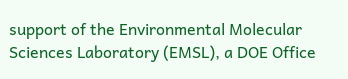support of the Environmental Molecular Sciences Laboratory (EMSL), a DOE Office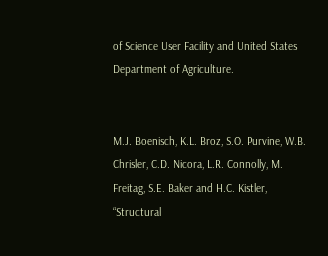of Science User Facility and United States Department of Agriculture.


M.J. Boenisch, K.L. Broz, S.O. Purvine, W.B. Chrisler, C.D. Nicora, L.R. Connolly, M. Freitag, S.E. Baker and H.C. Kistler, “Structural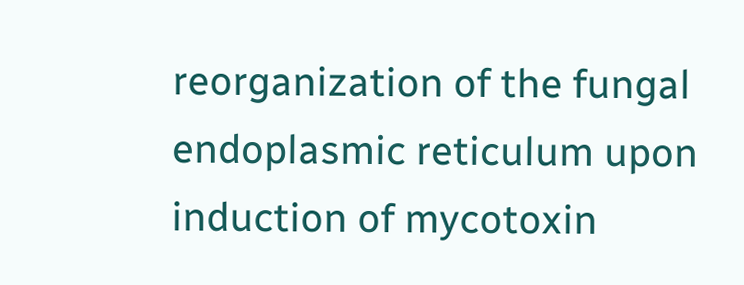reorganization of the fungal endoplasmic reticulum upon induction of mycotoxin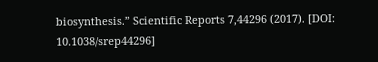biosynthesis.” Scientific Reports 7,44296 (2017). [DOI: 10.1038/srep44296]